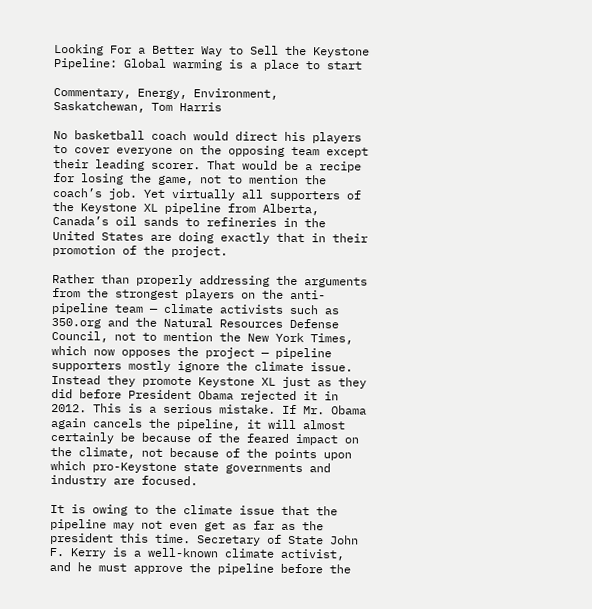Looking For a Better Way to Sell the Keystone Pipeline: Global warming is a place to start

Commentary, Energy, Environment, Saskatchewan, Tom Harris

No basketball coach would direct his players to cover everyone on the opposing team except their leading scorer. That would be a recipe for losing the game, not to mention the coach’s job. Yet virtually all supporters of the Keystone XL pipeline from Alberta, Canada’s oil sands to refineries in the United States are doing exactly that in their promotion of the project.

Rather than properly addressing the arguments from the strongest players on the anti-pipeline team — climate activists such as 350.org and the Natural Resources Defense Council, not to mention the New York Times, which now opposes the project — pipeline supporters mostly ignore the climate issue. Instead they promote Keystone XL just as they did before President Obama rejected it in 2012. This is a serious mistake. If Mr. Obama again cancels the pipeline, it will almost certainly be because of the feared impact on the climate, not because of the points upon which pro-Keystone state governments and industry are focused.

It is owing to the climate issue that the pipeline may not even get as far as the president this time. Secretary of State John F. Kerry is a well-known climate activist, and he must approve the pipeline before the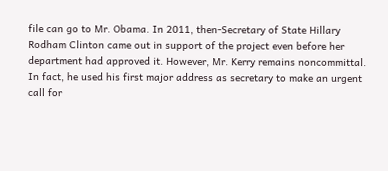file can go to Mr. Obama. In 2011, then-Secretary of State Hillary Rodham Clinton came out in support of the project even before her department had approved it. However, Mr. Kerry remains noncommittal. In fact, he used his first major address as secretary to make an urgent call for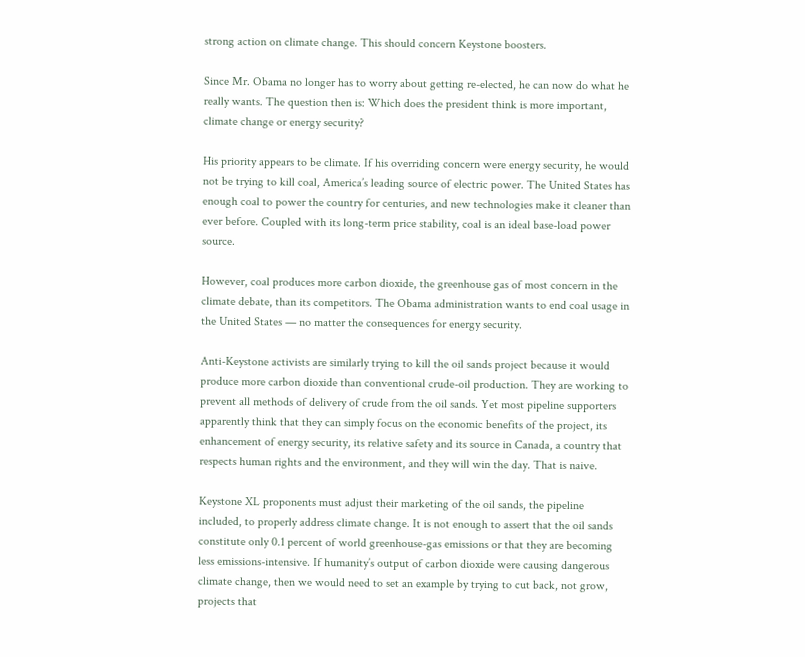strong action on climate change. This should concern Keystone boosters.

Since Mr. Obama no longer has to worry about getting re-elected, he can now do what he really wants. The question then is: Which does the president think is more important, climate change or energy security?

His priority appears to be climate. If his overriding concern were energy security, he would not be trying to kill coal, America’s leading source of electric power. The United States has enough coal to power the country for centuries, and new technologies make it cleaner than ever before. Coupled with its long-term price stability, coal is an ideal base-load power source.

However, coal produces more carbon dioxide, the greenhouse gas of most concern in the climate debate, than its competitors. The Obama administration wants to end coal usage in the United States — no matter the consequences for energy security.

Anti-Keystone activists are similarly trying to kill the oil sands project because it would produce more carbon dioxide than conventional crude-oil production. They are working to prevent all methods of delivery of crude from the oil sands. Yet most pipeline supporters apparently think that they can simply focus on the economic benefits of the project, its enhancement of energy security, its relative safety and its source in Canada, a country that respects human rights and the environment, and they will win the day. That is naive.

Keystone XL proponents must adjust their marketing of the oil sands, the pipeline included, to properly address climate change. It is not enough to assert that the oil sands constitute only 0.1 percent of world greenhouse-gas emissions or that they are becoming less emissions-intensive. If humanity’s output of carbon dioxide were causing dangerous climate change, then we would need to set an example by trying to cut back, not grow, projects that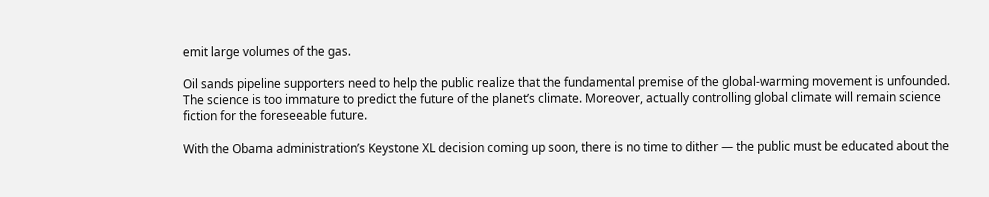emit large volumes of the gas.

Oil sands pipeline supporters need to help the public realize that the fundamental premise of the global-warming movement is unfounded. The science is too immature to predict the future of the planet’s climate. Moreover, actually controlling global climate will remain science fiction for the foreseeable future.

With the Obama administration’s Keystone XL decision coming up soon, there is no time to dither — the public must be educated about the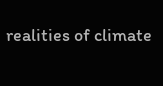realities of climate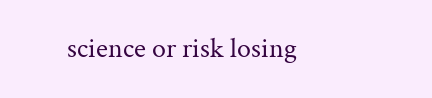science or risk losing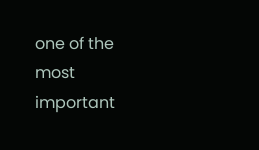one of the most important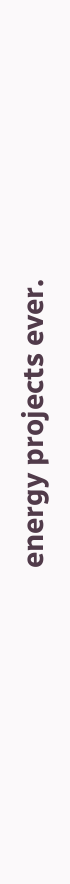energy projects ever.